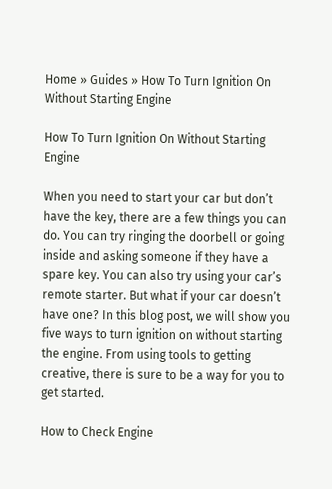Home » Guides » How To Turn Ignition On Without Starting Engine

How To Turn Ignition On Without Starting Engine

When you need to start your car but don’t have the key, there are a few things you can do. You can try ringing the doorbell or going inside and asking someone if they have a spare key. You can also try using your car’s remote starter. But what if your car doesn’t have one? In this blog post, we will show you five ways to turn ignition on without starting the engine. From using tools to getting creative, there is sure to be a way for you to get started.

How to Check Engine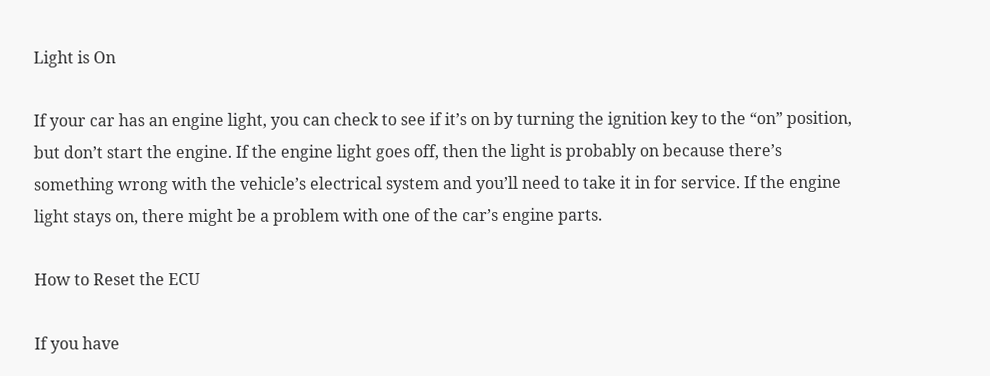Light is On

If your car has an engine light, you can check to see if it’s on by turning the ignition key to the “on” position, but don’t start the engine. If the engine light goes off, then the light is probably on because there’s something wrong with the vehicle’s electrical system and you’ll need to take it in for service. If the engine light stays on, there might be a problem with one of the car’s engine parts.

How to Reset the ECU

If you have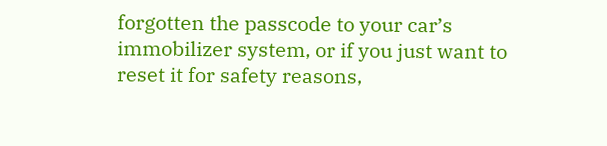forgotten the passcode to your car’s immobilizer system, or if you just want to reset it for safety reasons,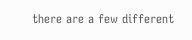there are a few different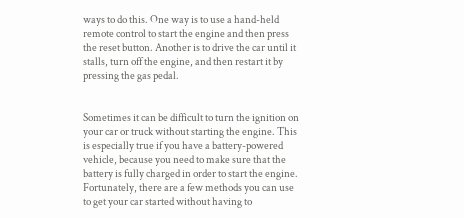ways to do this. One way is to use a hand-held remote control to start the engine and then press the reset button. Another is to drive the car until it stalls, turn off the engine, and then restart it by pressing the gas pedal.


Sometimes it can be difficult to turn the ignition on your car or truck without starting the engine. This is especially true if you have a battery-powered vehicle, because you need to make sure that the battery is fully charged in order to start the engine. Fortunately, there are a few methods you can use to get your car started without having to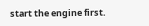start the engine first.